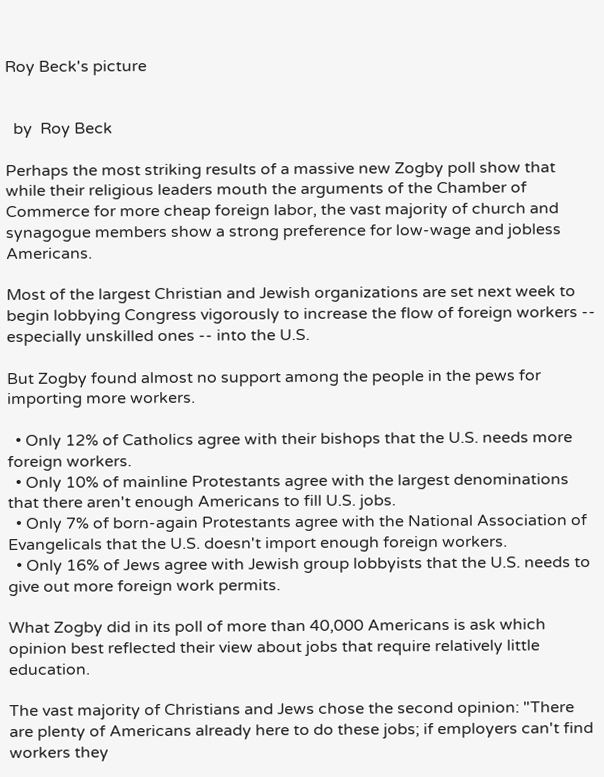Roy Beck's picture


  by  Roy Beck

Perhaps the most striking results of a massive new Zogby poll show that while their religious leaders mouth the arguments of the Chamber of Commerce for more cheap foreign labor, the vast majority of church and synagogue members show a strong preference for low-wage and jobless Americans.

Most of the largest Christian and Jewish organizations are set next week to begin lobbying Congress vigorously to increase the flow of foreign workers -- especially unskilled ones -- into the U.S.

But Zogby found almost no support among the people in the pews for importing more workers.

  • Only 12% of Catholics agree with their bishops that the U.S. needs more foreign workers.
  • Only 10% of mainline Protestants agree with the largest denominations that there aren't enough Americans to fill U.S. jobs.
  • Only 7% of born-again Protestants agree with the National Association of Evangelicals that the U.S. doesn't import enough foreign workers.
  • Only 16% of Jews agree with Jewish group lobbyists that the U.S. needs to give out more foreign work permits.

What Zogby did in its poll of more than 40,000 Americans is ask which opinion best reflected their view about jobs that require relatively little education.

The vast majority of Christians and Jews chose the second opinion: "There are plenty of Americans already here to do these jobs; if employers can't find workers they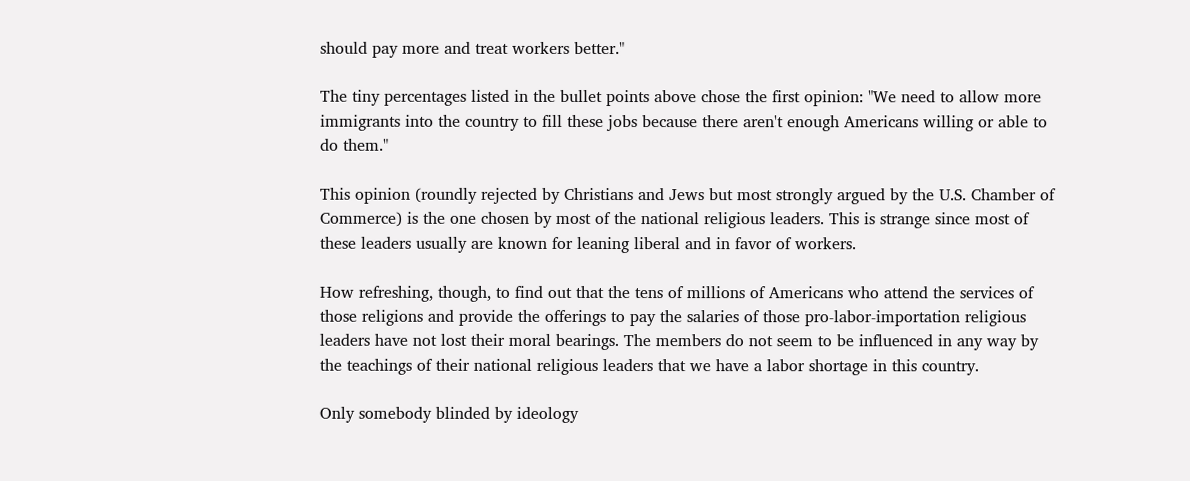should pay more and treat workers better."

The tiny percentages listed in the bullet points above chose the first opinion: "We need to allow more immigrants into the country to fill these jobs because there aren't enough Americans willing or able to do them."

This opinion (roundly rejected by Christians and Jews but most strongly argued by the U.S. Chamber of Commerce) is the one chosen by most of the national religious leaders. This is strange since most of these leaders usually are known for leaning liberal and in favor of workers.

How refreshing, though, to find out that the tens of millions of Americans who attend the services of those religions and provide the offerings to pay the salaries of those pro-labor-importation religious leaders have not lost their moral bearings. The members do not seem to be influenced in any way by the teachings of their national religious leaders that we have a labor shortage in this country.

Only somebody blinded by ideology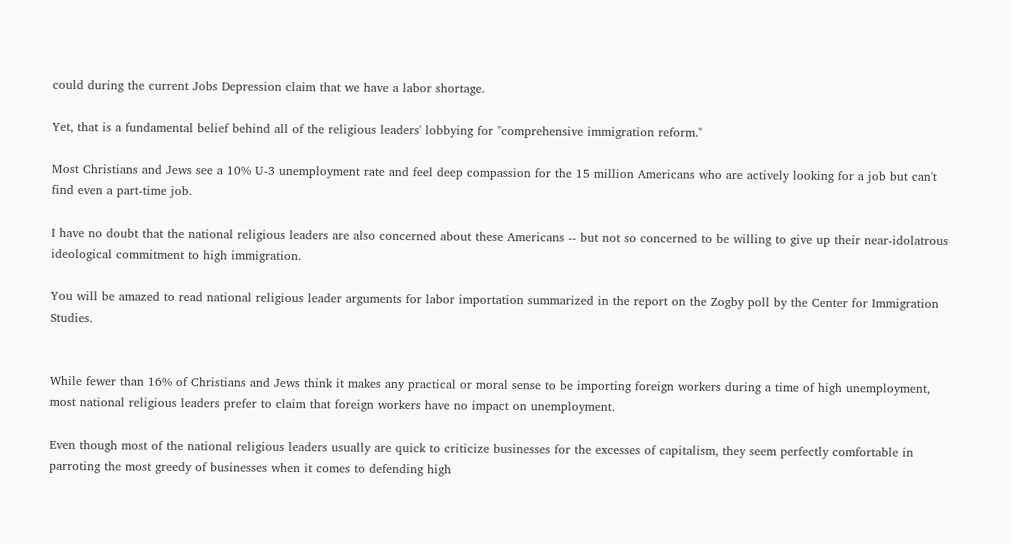could during the current Jobs Depression claim that we have a labor shortage.

Yet, that is a fundamental belief behind all of the religious leaders' lobbying for "comprehensive immigration reform."

Most Christians and Jews see a 10% U-3 unemployment rate and feel deep compassion for the 15 million Americans who are actively looking for a job but can't find even a part-time job.

I have no doubt that the national religious leaders are also concerned about these Americans -- but not so concerned to be willing to give up their near-idolatrous ideological commitment to high immigration.

You will be amazed to read national religious leader arguments for labor importation summarized in the report on the Zogby poll by the Center for Immigration Studies.


While fewer than 16% of Christians and Jews think it makes any practical or moral sense to be importing foreign workers during a time of high unemployment, most national religious leaders prefer to claim that foreign workers have no impact on unemployment.

Even though most of the national religious leaders usually are quick to criticize businesses for the excesses of capitalism, they seem perfectly comfortable in parroting the most greedy of businesses when it comes to defending high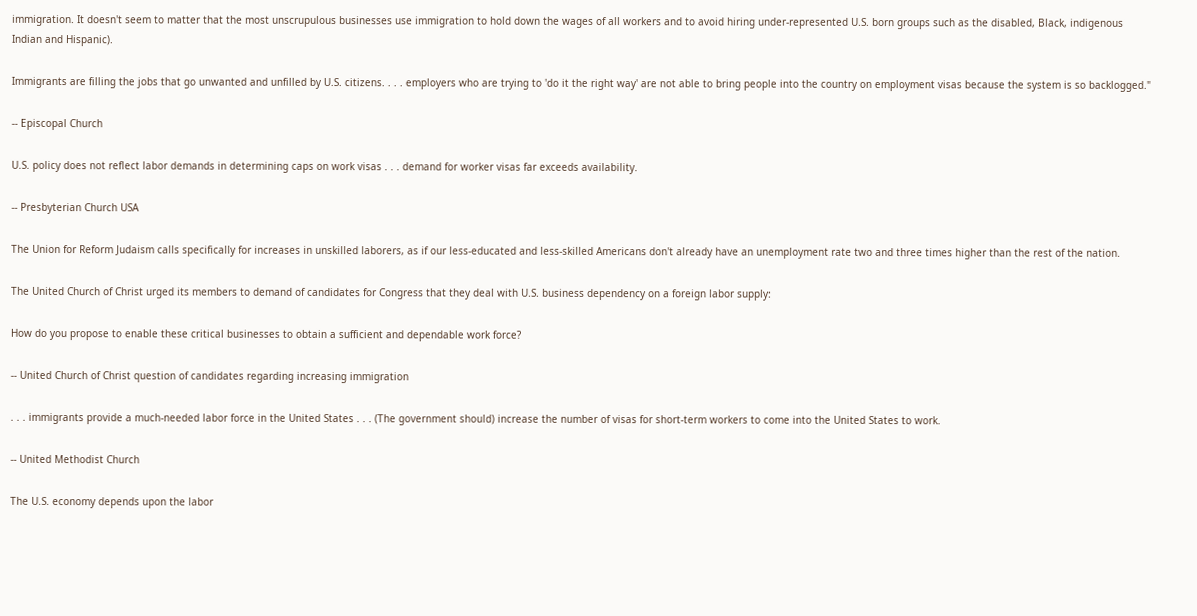immigration. It doesn't seem to matter that the most unscrupulous businesses use immigration to hold down the wages of all workers and to avoid hiring under-represented U.S. born groups such as the disabled, Black, indigenous Indian and Hispanic).

Immigrants are filling the jobs that go unwanted and unfilled by U.S. citizens. . . . employers who are trying to 'do it the right way' are not able to bring people into the country on employment visas because the system is so backlogged."

-- Episcopal Church

U.S. policy does not reflect labor demands in determining caps on work visas . . . demand for worker visas far exceeds availability.

-- Presbyterian Church USA

The Union for Reform Judaism calls specifically for increases in unskilled laborers, as if our less-educated and less-skilled Americans don't already have an unemployment rate two and three times higher than the rest of the nation.

The United Church of Christ urged its members to demand of candidates for Congress that they deal with U.S. business dependency on a foreign labor supply:

How do you propose to enable these critical businesses to obtain a sufficient and dependable work force?

-- United Church of Christ question of candidates regarding increasing immigration

. . . immigrants provide a much-needed labor force in the United States . . . (The government should) increase the number of visas for short-term workers to come into the United States to work.

-- United Methodist Church

The U.S. economy depends upon the labor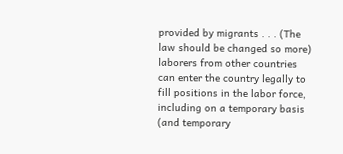provided by migrants . . . (The law should be changed so more) laborers from other countries can enter the country legally to fill positions in the labor force, including on a temporary basis (and temporary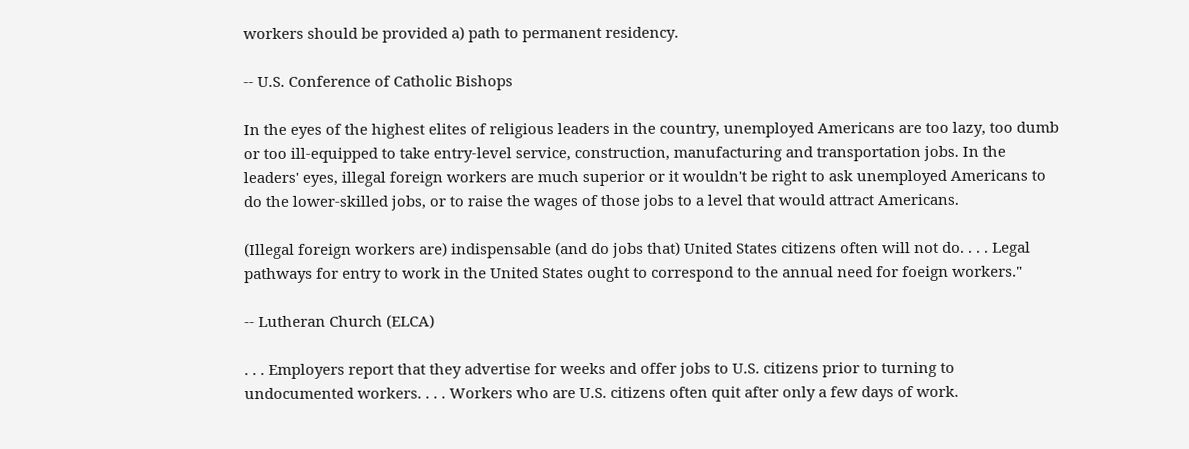workers should be provided a) path to permanent residency.

-- U.S. Conference of Catholic Bishops

In the eyes of the highest elites of religious leaders in the country, unemployed Americans are too lazy, too dumb or too ill-equipped to take entry-level service, construction, manufacturing and transportation jobs. In the leaders' eyes, illegal foreign workers are much superior or it wouldn't be right to ask unemployed Americans to do the lower-skilled jobs, or to raise the wages of those jobs to a level that would attract Americans.

(Illegal foreign workers are) indispensable (and do jobs that) United States citizens often will not do. . . . Legal pathways for entry to work in the United States ought to correspond to the annual need for foeign workers."

-- Lutheran Church (ELCA)

. . . Employers report that they advertise for weeks and offer jobs to U.S. citizens prior to turning to undocumented workers. . . . Workers who are U.S. citizens often quit after only a few days of work.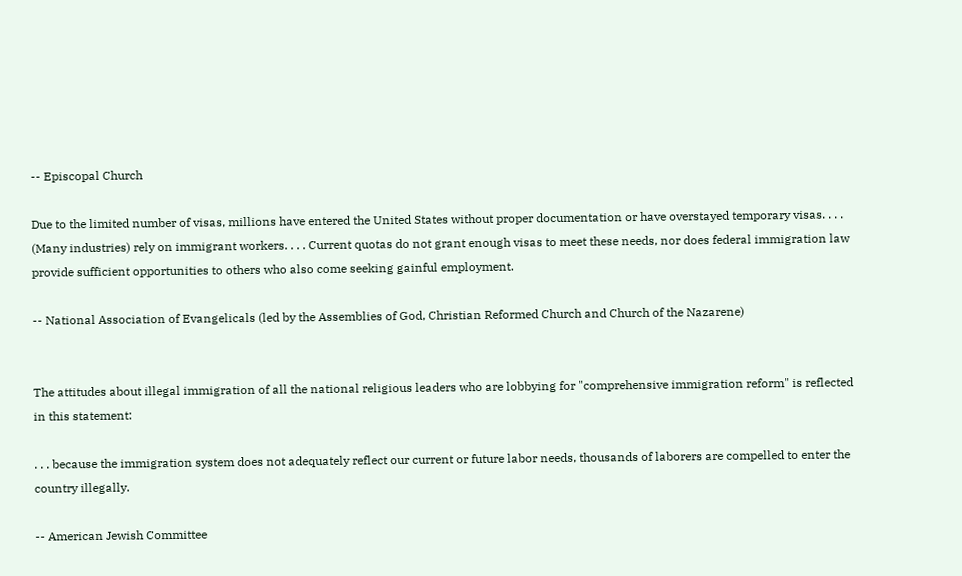-- Episcopal Church

Due to the limited number of visas, millions have entered the United States without proper documentation or have overstayed temporary visas. . . . (Many industries) rely on immigrant workers. . . . Current quotas do not grant enough visas to meet these needs, nor does federal immigration law provide sufficient opportunities to others who also come seeking gainful employment.

-- National Association of Evangelicals (led by the Assemblies of God, Christian Reformed Church and Church of the Nazarene)


The attitudes about illegal immigration of all the national religious leaders who are lobbying for "comprehensive immigration reform" is reflected in this statement:

. . . because the immigration system does not adequately reflect our current or future labor needs, thousands of laborers are compelled to enter the country illegally.

-- American Jewish Committee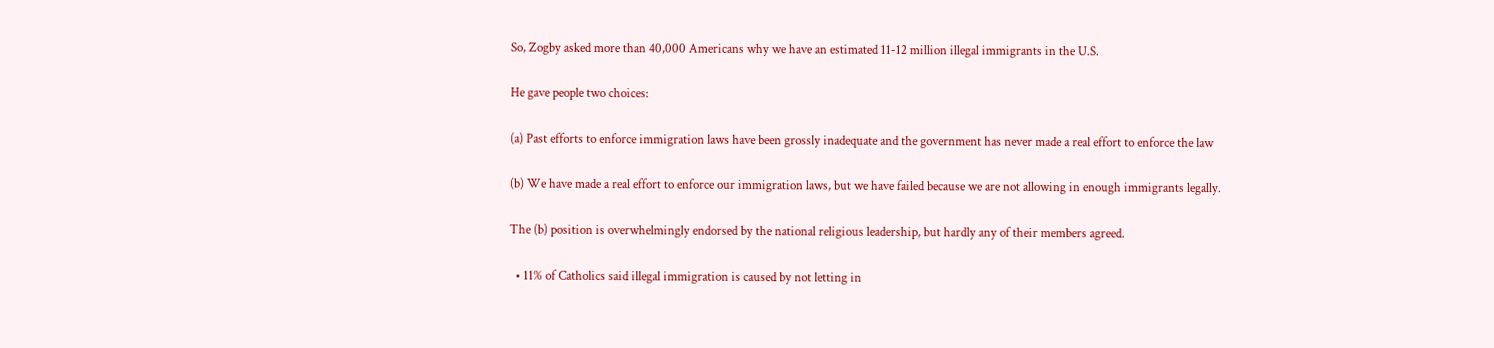So, Zogby asked more than 40,000 Americans why we have an estimated 11-12 million illegal immigrants in the U.S.

He gave people two choices:

(a) Past efforts to enforce immigration laws have been grossly inadequate and the government has never made a real effort to enforce the law

(b) We have made a real effort to enforce our immigration laws, but we have failed because we are not allowing in enough immigrants legally.

The (b) position is overwhelmingly endorsed by the national religious leadership, but hardly any of their members agreed.

  • 11% of Catholics said illegal immigration is caused by not letting in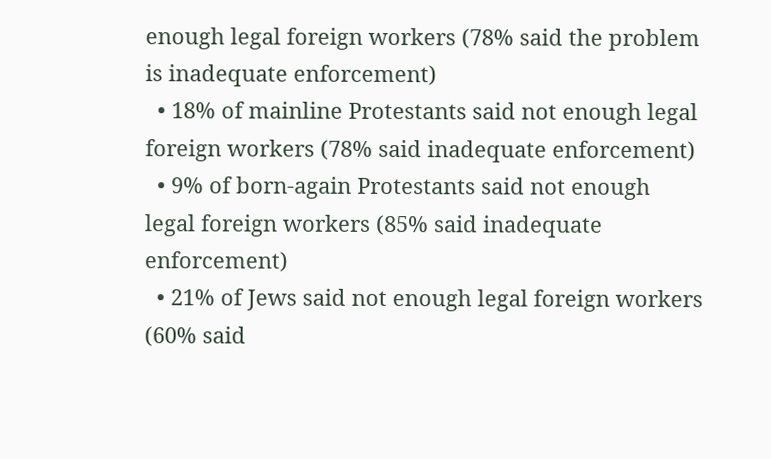enough legal foreign workers (78% said the problem is inadequate enforcement)
  • 18% of mainline Protestants said not enough legal foreign workers (78% said inadequate enforcement)
  • 9% of born-again Protestants said not enough legal foreign workers (85% said inadequate enforcement)
  • 21% of Jews said not enough legal foreign workers (60% said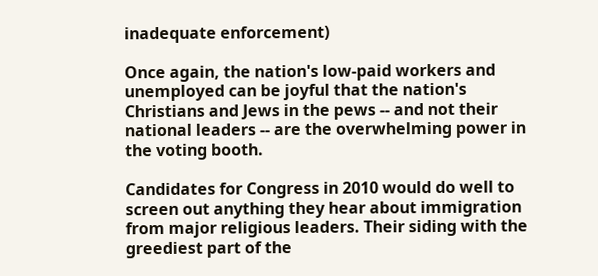inadequate enforcement)

Once again, the nation's low-paid workers and unemployed can be joyful that the nation's Christians and Jews in the pews -- and not their national leaders -- are the overwhelming power in the voting booth.

Candidates for Congress in 2010 would do well to screen out anything they hear about immigration from major religious leaders. Their siding with the greediest part of the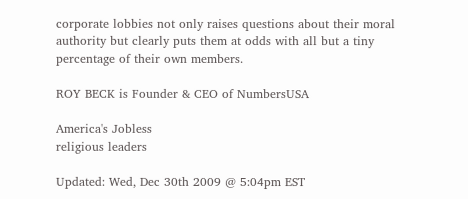corporate lobbies not only raises questions about their moral authority but clearly puts them at odds with all but a tiny percentage of their own members.

ROY BECK is Founder & CEO of NumbersUSA

America's Jobless
religious leaders

Updated: Wed, Dec 30th 2009 @ 5:04pm EST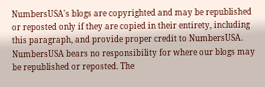NumbersUSA's blogs are copyrighted and may be republished or reposted only if they are copied in their entirety, including this paragraph, and provide proper credit to NumbersUSA. NumbersUSA bears no responsibility for where our blogs may be republished or reposted. The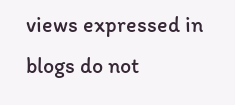views expressed in blogs do not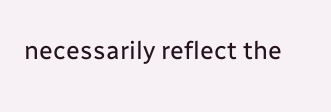necessarily reflect the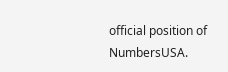official position of NumbersUSA.